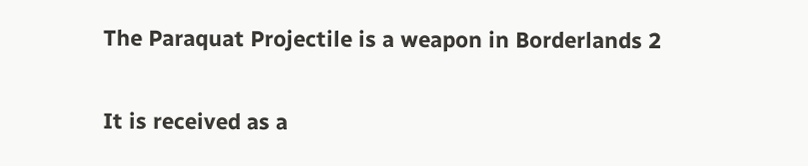The Paraquat Projectile is a weapon in Borderlands 2

It is received as a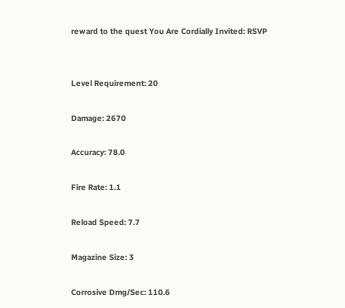reward to the quest You Are Cordially Invited: RSVP


Level Requirement: 20

Damage: 2670

Accuracy: 78.0

Fire Rate: 1.1

Reload Speed: 7.7

Magazine Size: 3

Corrosive Dmg/Sec: 110.6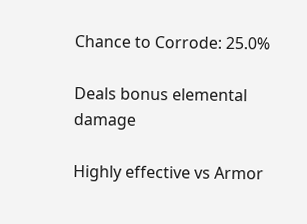Chance to Corrode: 25.0%

Deals bonus elemental damage

Highly effective vs Armor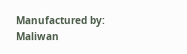Manufactured by: Maliwan